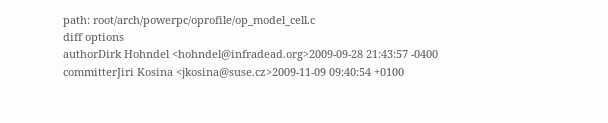path: root/arch/powerpc/oprofile/op_model_cell.c
diff options
authorDirk Hohndel <hohndel@infradead.org>2009-09-28 21:43:57 -0400
committerJiri Kosina <jkosina@suse.cz>2009-11-09 09:40:54 +0100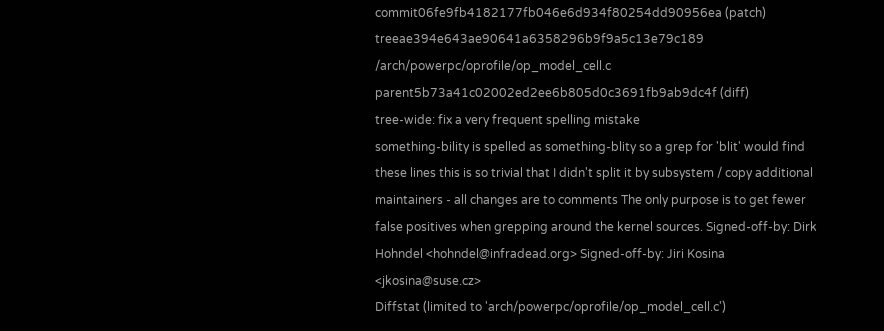commit06fe9fb4182177fb046e6d934f80254dd90956ea (patch)
treeae394e643ae90641a6358296b9f9a5c13e79c189 /arch/powerpc/oprofile/op_model_cell.c
parent5b73a41c02002ed2ee6b805d0c3691fb9ab9dc4f (diff)
tree-wide: fix a very frequent spelling mistake
something-bility is spelled as something-blity so a grep for 'blit' would find these lines this is so trivial that I didn't split it by subsystem / copy additional maintainers - all changes are to comments The only purpose is to get fewer false positives when grepping around the kernel sources. Signed-off-by: Dirk Hohndel <hohndel@infradead.org> Signed-off-by: Jiri Kosina <jkosina@suse.cz>
Diffstat (limited to 'arch/powerpc/oprofile/op_model_cell.c')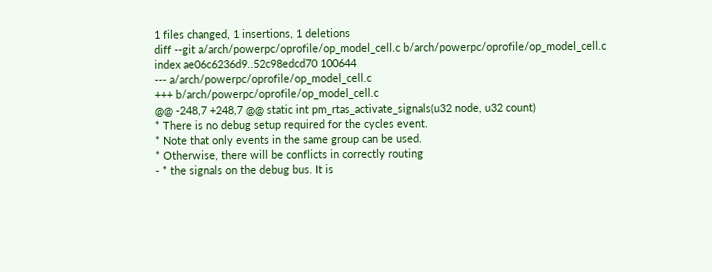1 files changed, 1 insertions, 1 deletions
diff --git a/arch/powerpc/oprofile/op_model_cell.c b/arch/powerpc/oprofile/op_model_cell.c
index ae06c6236d9..52c98edcd70 100644
--- a/arch/powerpc/oprofile/op_model_cell.c
+++ b/arch/powerpc/oprofile/op_model_cell.c
@@ -248,7 +248,7 @@ static int pm_rtas_activate_signals(u32 node, u32 count)
* There is no debug setup required for the cycles event.
* Note that only events in the same group can be used.
* Otherwise, there will be conflicts in correctly routing
- * the signals on the debug bus. It is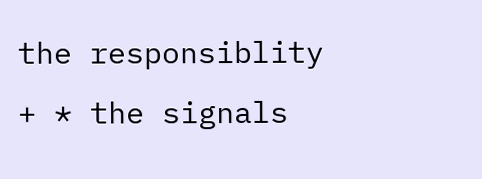the responsiblity
+ * the signals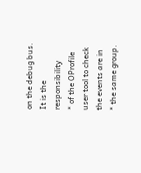on the debug bus. It is the responsibility
* of the OProfile user tool to check the events are in
* the same group.